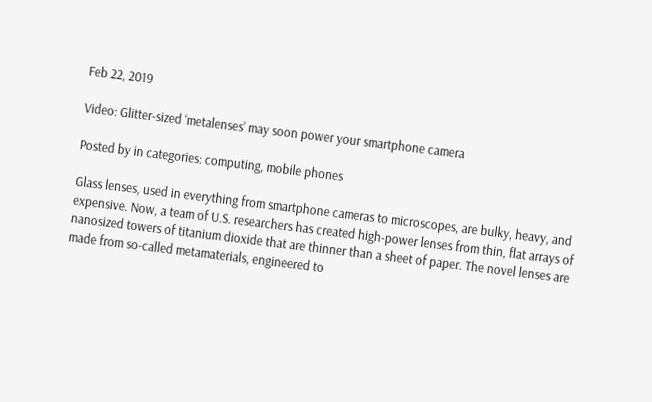Feb 22, 2019

Video: Glitter-sized ‘metalenses’ may soon power your smartphone camera

Posted by in categories: computing, mobile phones

Glass lenses, used in everything from smartphone cameras to microscopes, are bulky, heavy, and expensive. Now, a team of U.S. researchers has created high-power lenses from thin, flat arrays of nanosized towers of titanium dioxide that are thinner than a sheet of paper. The novel lenses are made from so-called metamaterials, engineered to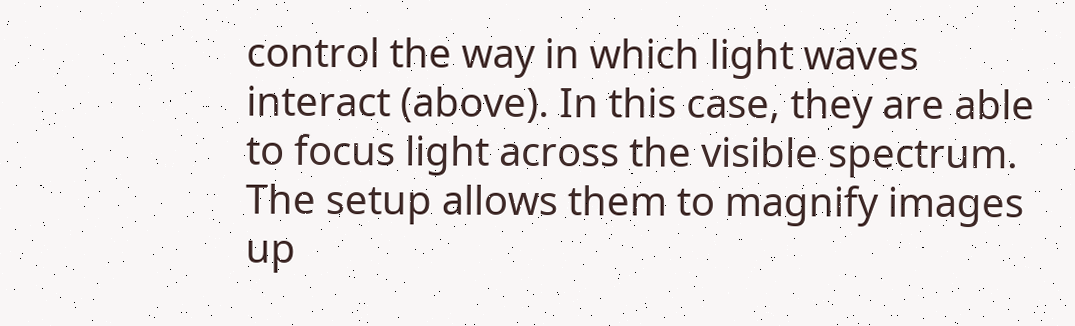control the way in which light waves interact (above). In this case, they are able to focus light across the visible spectrum. The setup allows them to magnify images up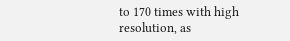to 170 times with high resolution, as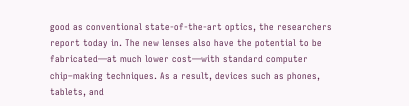good as conventional state-of-the-art optics, the researchers report today in. The new lenses also have the potential to be fabricated—at much lower cost—with standard computer chip–making techniques. As a result, devices such as phones, tablets, and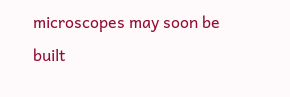microscopes may soon be built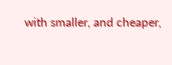with smaller, and cheaper,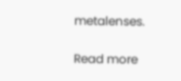metalenses.

Read more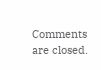Comments are closed.